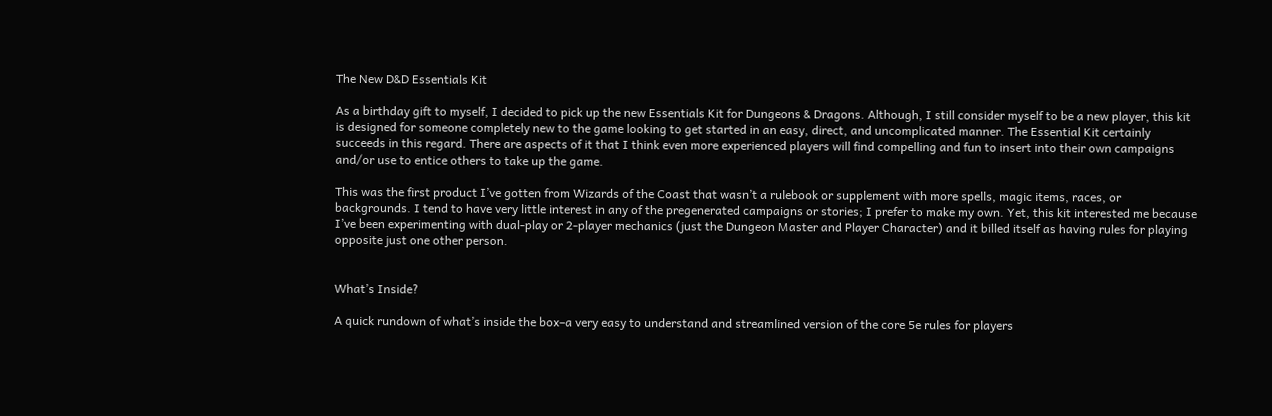The New D&D Essentials Kit

As a birthday gift to myself, I decided to pick up the new Essentials Kit for Dungeons & Dragons. Although, I still consider myself to be a new player, this kit is designed for someone completely new to the game looking to get started in an easy, direct, and uncomplicated manner. The Essential Kit certainly succeeds in this regard. There are aspects of it that I think even more experienced players will find compelling and fun to insert into their own campaigns and/or use to entice others to take up the game.

This was the first product I’ve gotten from Wizards of the Coast that wasn’t a rulebook or supplement with more spells, magic items, races, or backgrounds. I tend to have very little interest in any of the pregenerated campaigns or stories; I prefer to make my own. Yet, this kit interested me because I’ve been experimenting with dual-play or 2-player mechanics (just the Dungeon Master and Player Character) and it billed itself as having rules for playing opposite just one other person.


What’s Inside?

A quick rundown of what’s inside the box–a very easy to understand and streamlined version of the core 5e rules for players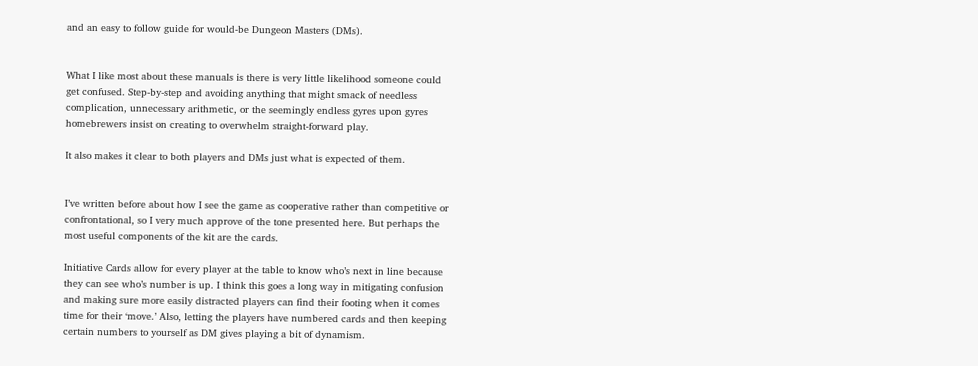and an easy to follow guide for would-be Dungeon Masters (DMs).


What I like most about these manuals is there is very little likelihood someone could get confused. Step-by-step and avoiding anything that might smack of needless complication, unnecessary arithmetic, or the seemingly endless gyres upon gyres homebrewers insist on creating to overwhelm straight-forward play.

It also makes it clear to both players and DMs just what is expected of them.


I’ve written before about how I see the game as cooperative rather than competitive or confrontational, so I very much approve of the tone presented here. But perhaps the most useful components of the kit are the cards.

Initiative Cards allow for every player at the table to know who’s next in line because they can see who’s number is up. I think this goes a long way in mitigating confusion and making sure more easily distracted players can find their footing when it comes time for their ‘move.’ Also, letting the players have numbered cards and then keeping certain numbers to yourself as DM gives playing a bit of dynamism.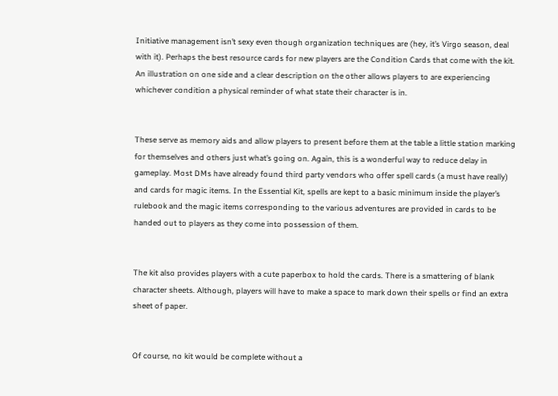Initiative management isn’t sexy even though organization techniques are (hey, it’s Virgo season, deal with it). Perhaps the best resource cards for new players are the Condition Cards that come with the kit. An illustration on one side and a clear description on the other allows players to are experiencing whichever condition a physical reminder of what state their character is in.


These serve as memory aids and allow players to present before them at the table a little station marking for themselves and others just what’s going on. Again, this is a wonderful way to reduce delay in gameplay. Most DMs have already found third party vendors who offer spell cards (a must have really) and cards for magic items. In the Essential Kit, spells are kept to a basic minimum inside the player’s rulebook and the magic items corresponding to the various adventures are provided in cards to be handed out to players as they come into possession of them.


The kit also provides players with a cute paperbox to hold the cards. There is a smattering of blank character sheets. Although, players will have to make a space to mark down their spells or find an extra sheet of paper.


Of course, no kit would be complete without a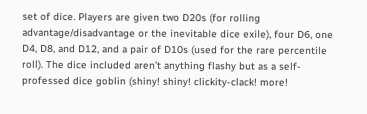set of dice. Players are given two D20s (for rolling advantage/disadvantage or the inevitable dice exile), four D6, one D4, D8, and D12, and a pair of D10s (used for the rare percentile roll). The dice included aren’t anything flashy but as a self-professed dice goblin (shiny! shiny! clickity-clack! more!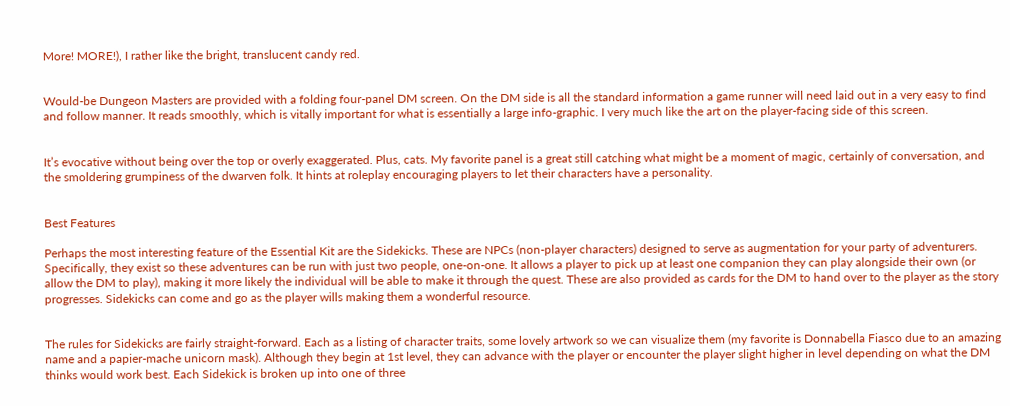More! MORE!), I rather like the bright, translucent candy red.


Would-be Dungeon Masters are provided with a folding four-panel DM screen. On the DM side is all the standard information a game runner will need laid out in a very easy to find and follow manner. It reads smoothly, which is vitally important for what is essentially a large info-graphic. I very much like the art on the player-facing side of this screen.


It’s evocative without being over the top or overly exaggerated. Plus, cats. My favorite panel is a great still catching what might be a moment of magic, certainly of conversation, and the smoldering grumpiness of the dwarven folk. It hints at roleplay encouraging players to let their characters have a personality.


Best Features

Perhaps the most interesting feature of the Essential Kit are the Sidekicks. These are NPCs (non-player characters) designed to serve as augmentation for your party of adventurers. Specifically, they exist so these adventures can be run with just two people, one-on-one. It allows a player to pick up at least one companion they can play alongside their own (or allow the DM to play), making it more likely the individual will be able to make it through the quest. These are also provided as cards for the DM to hand over to the player as the story progresses. Sidekicks can come and go as the player wills making them a wonderful resource.


The rules for Sidekicks are fairly straight-forward. Each as a listing of character traits, some lovely artwork so we can visualize them (my favorite is Donnabella Fiasco due to an amazing name and a papier-mache unicorn mask). Although they begin at 1st level, they can advance with the player or encounter the player slight higher in level depending on what the DM thinks would work best. Each Sidekick is broken up into one of three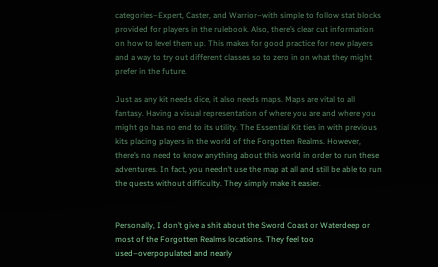categories–Expert, Caster, and Warrior–with simple to follow stat blocks provided for players in the rulebook. Also, there’s clear cut information on how to level them up. This makes for good practice for new players and a way to try out different classes so to zero in on what they might prefer in the future.

Just as any kit needs dice, it also needs maps. Maps are vital to all fantasy. Having a visual representation of where you are and where you might go has no end to its utility. The Essential Kit ties in with previous kits placing players in the world of the Forgotten Realms. However, there’s no need to know anything about this world in order to run these adventures. In fact, you needn’t use the map at all and still be able to run the quests without difficulty. They simply make it easier.


Personally, I don’t give a shit about the Sword Coast or Waterdeep or most of the Forgotten Realms locations. They feel too used–overpopulated and nearly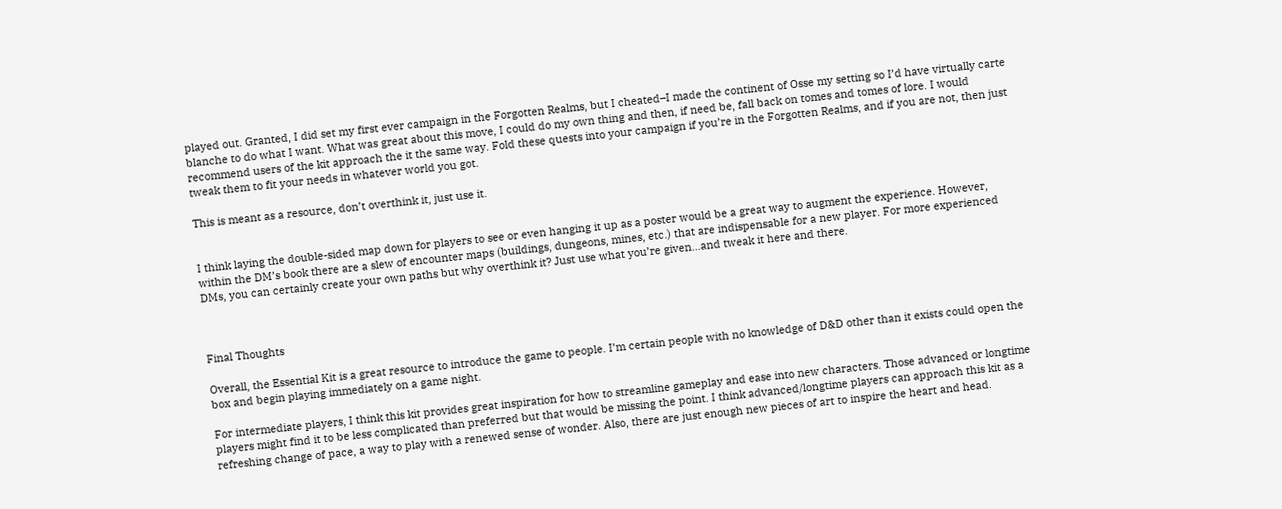played out. Granted, I did set my first ever campaign in the Forgotten Realms, but I cheated–I made the continent of Osse my setting so I’d have virtually carte blanche to do what I want. What was great about this move, I could do my own thing and then, if need be, fall back on tomes and tomes of lore. I would recommend users of the kit approach the it the same way. Fold these quests into your campaign if you’re in the Forgotten Realms, and if you are not, then just tweak them to fit your needs in whatever world you got.

This is meant as a resource, don’t overthink it, just use it.


I think laying the double-sided map down for players to see or even hanging it up as a poster would be a great way to augment the experience. However, within the DM’s book there are a slew of encounter maps (buildings, dungeons, mines, etc.) that are indispensable for a new player. For more experienced DMs, you can certainly create your own paths but why overthink it? Just use what you’re given…and tweak it here and there.



Final Thoughts

Overall, the Essential Kit is a great resource to introduce the game to people. I’m certain people with no knowledge of D&D other than it exists could open the box and begin playing immediately on a game night.

For intermediate players, I think this kit provides great inspiration for how to streamline gameplay and ease into new characters. Those advanced or longtime players might find it to be less complicated than preferred but that would be missing the point. I think advanced/longtime players can approach this kit as a refreshing change of pace, a way to play with a renewed sense of wonder. Also, there are just enough new pieces of art to inspire the heart and head.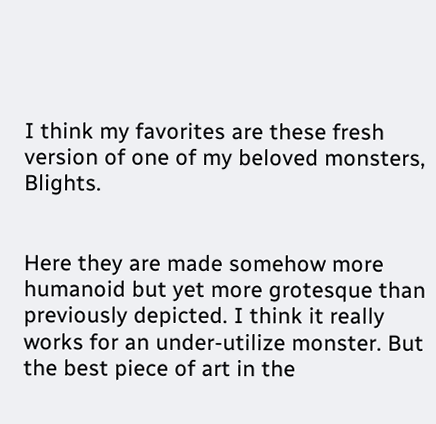I think my favorites are these fresh version of one of my beloved monsters, Blights.


Here they are made somehow more humanoid but yet more grotesque than previously depicted. I think it really works for an under-utilize monster. But the best piece of art in the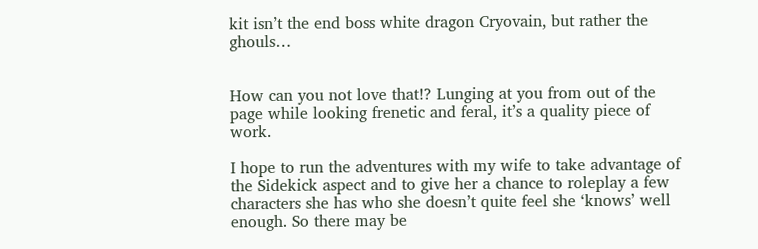kit isn’t the end boss white dragon Cryovain, but rather the ghouls…


How can you not love that!? Lunging at you from out of the page while looking frenetic and feral, it’s a quality piece of work.

I hope to run the adventures with my wife to take advantage of the Sidekick aspect and to give her a chance to roleplay a few characters she has who she doesn’t quite feel she ‘knows’ well enough. So there may be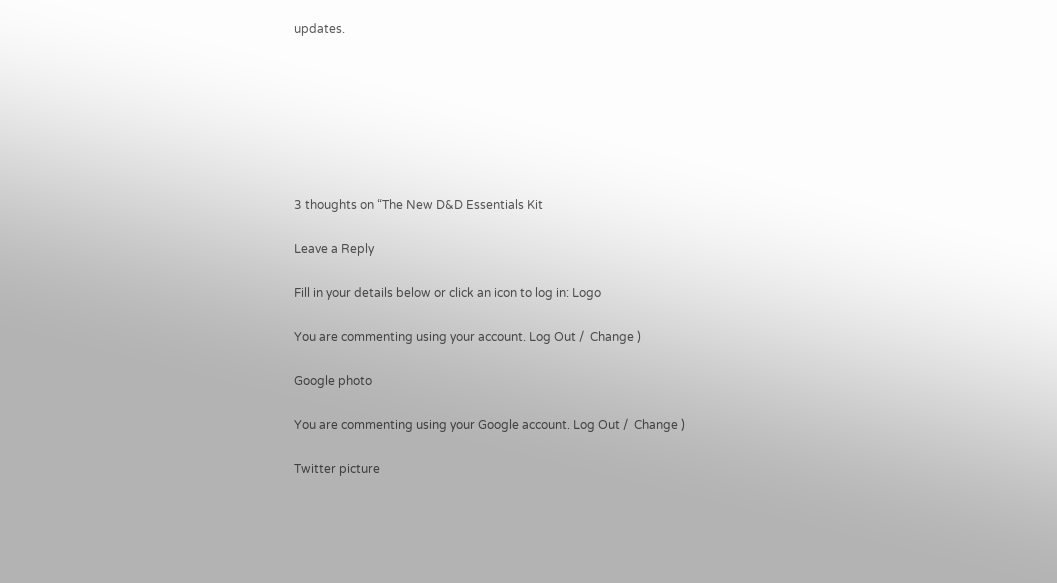updates.







3 thoughts on “The New D&D Essentials Kit

Leave a Reply

Fill in your details below or click an icon to log in: Logo

You are commenting using your account. Log Out /  Change )

Google photo

You are commenting using your Google account. Log Out /  Change )

Twitter picture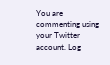You are commenting using your Twitter account. Log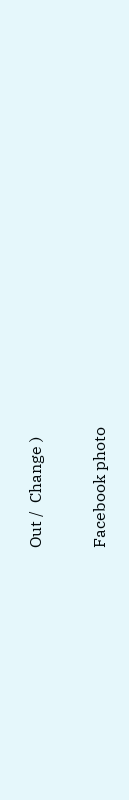Out /  Change )

Facebook photo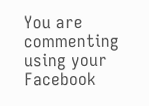You are commenting using your Facebook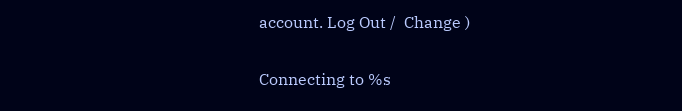account. Log Out /  Change )

Connecting to %s